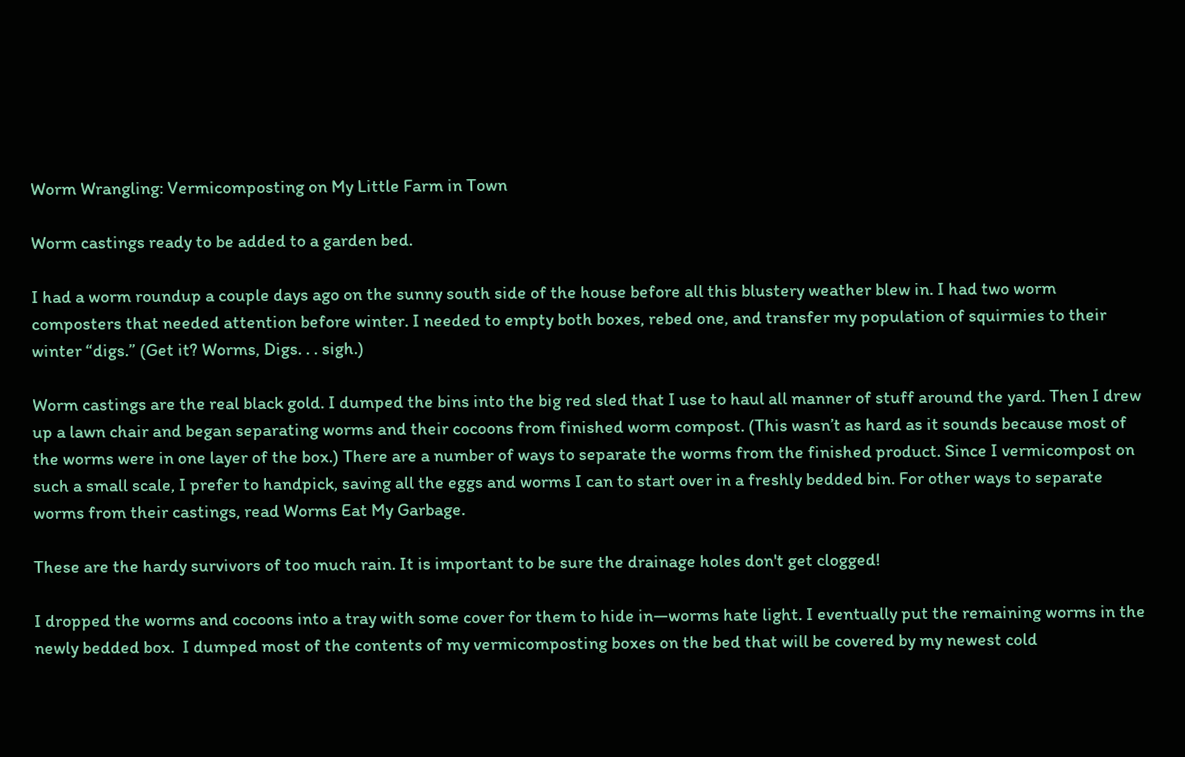Worm Wrangling: Vermicomposting on My Little Farm in Town

Worm castings ready to be added to a garden bed.

I had a worm roundup a couple days ago on the sunny south side of the house before all this blustery weather blew in. I had two worm composters that needed attention before winter. I needed to empty both boxes, rebed one, and transfer my population of squirmies to their winter “digs.” (Get it? Worms, Digs. . . sigh.)

Worm castings are the real black gold. I dumped the bins into the big red sled that I use to haul all manner of stuff around the yard. Then I drew up a lawn chair and began separating worms and their cocoons from finished worm compost. (This wasn’t as hard as it sounds because most of the worms were in one layer of the box.) There are a number of ways to separate the worms from the finished product. Since I vermicompost on such a small scale, I prefer to handpick, saving all the eggs and worms I can to start over in a freshly bedded bin. For other ways to separate worms from their castings, read Worms Eat My Garbage.

These are the hardy survivors of too much rain. It is important to be sure the drainage holes don't get clogged!

I dropped the worms and cocoons into a tray with some cover for them to hide in—worms hate light. I eventually put the remaining worms in the newly bedded box.  I dumped most of the contents of my vermicomposting boxes on the bed that will be covered by my newest cold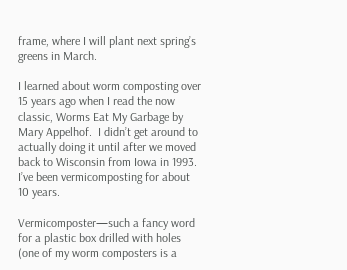frame, where I will plant next spring’s greens in March.

I learned about worm composting over 15 years ago when I read the now classic, Worms Eat My Garbage by Mary Appelhof.  I didn’t get around to actually doing it until after we moved back to Wisconsin from Iowa in 1993. I’ve been vermicomposting for about 10 years.

Vermicomposter—such a fancy word for a plastic box drilled with holes (one of my worm composters is a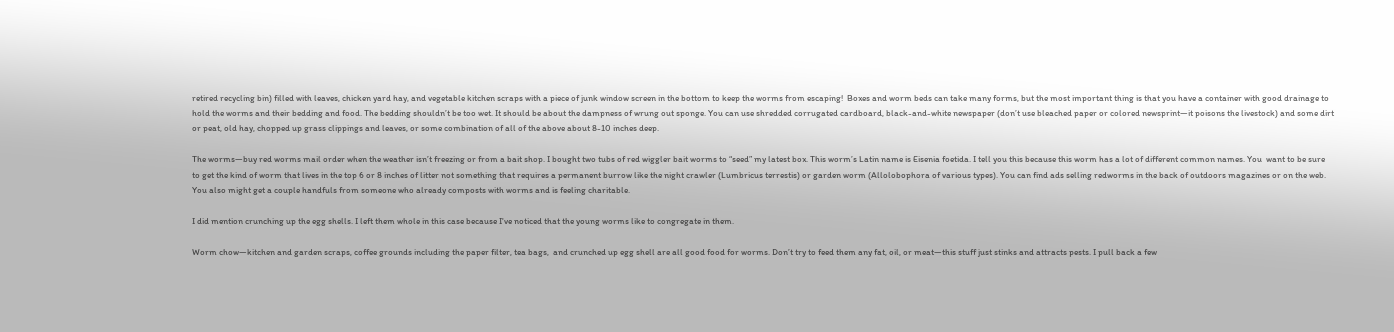retired recycling bin) filled with leaves, chicken yard hay, and vegetable kitchen scraps with a piece of junk window screen in the bottom to keep the worms from escaping!  Boxes and worm beds can take many forms, but the most important thing is that you have a container with good drainage to hold the worms and their bedding and food. The bedding shouldn’t be too wet. It should be about the dampness of wrung out sponge. You can use shredded corrugated cardboard, black-and-white newspaper (don’t use bleached paper or colored newsprint—it poisons the livestock) and some dirt or peat, old hay, chopped up grass clippings and leaves, or some combination of all of the above about 8-10 inches deep.

The worms—buy red worms mail order when the weather isn’t freezing or from a bait shop. I bought two tubs of red wiggler bait worms to “seed” my latest box. This worm’s Latin name is Eisenia foetida. I tell you this because this worm has a lot of different common names. You  want to be sure to get the kind of worm that lives in the top 6 or 8 inches of litter not something that requires a permanent burrow like the night crawler (Lumbricus terrestis) or garden worm (Allolobophora of various types). You can find ads selling redworms in the back of outdoors magazines or on the web. You also might get a couple handfuls from someone who already composts with worms and is feeling charitable.

I did mention crunching up the egg shells. I left them whole in this case because I've noticed that the young worms like to congregate in them.

Worm chow—kitchen and garden scraps, coffee grounds including the paper filter, tea bags,  and crunched up egg shell are all good food for worms. Don’t try to feed them any fat, oil, or meat—this stuff just stinks and attracts pests. I pull back a few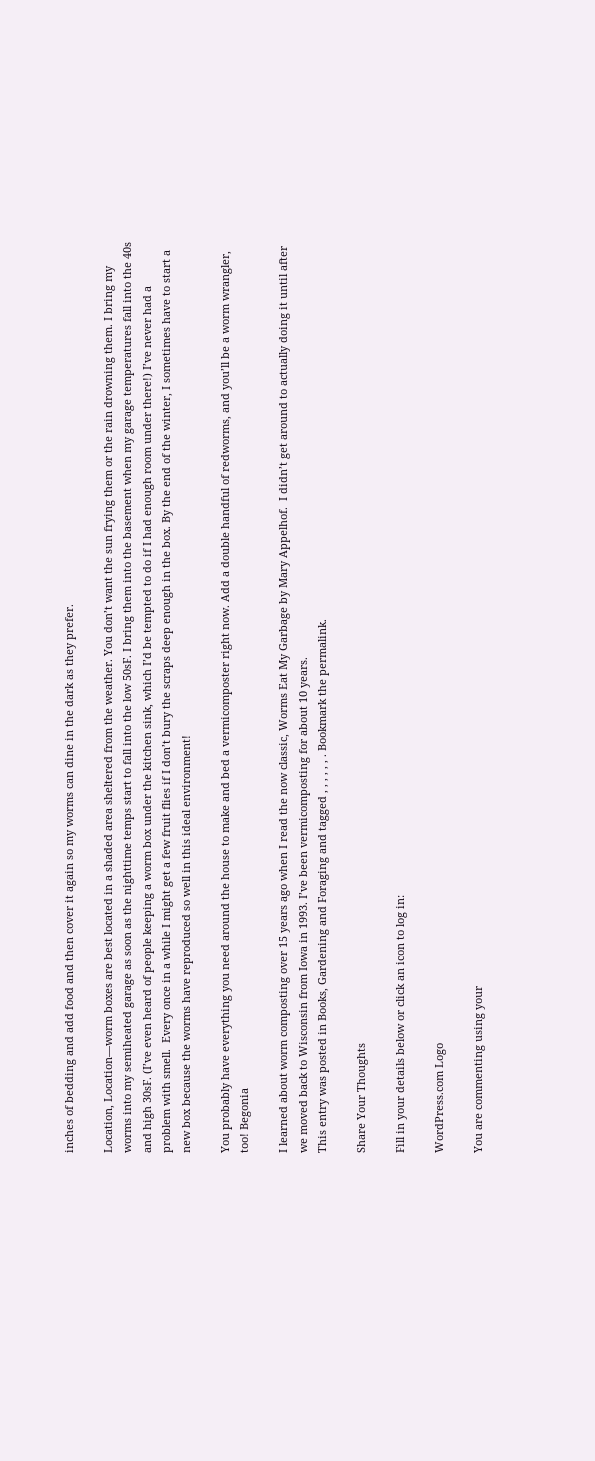inches of bedding and add food and then cover it again so my worms can dine in the dark as they prefer.

Location, Location—worm boxes are best located in a shaded area sheltered from the weather. You don’t want the sun frying them or the rain drowning them. I bring my worms into my semiheated garage as soon as the nighttime temps start to fall into the low 50sF. I bring them into the basement when my garage temperatures fall into the 40s and high 30sF. (I’ve even heard of people keeping a worm box under the kitchen sink, which I’d be tempted to do if I had enough room under there!) I’ve never had a problem with smell.  Every once in a while I might get a few fruit flies if I don’t bury the scraps deep enough in the box. By the end of the winter, I sometimes have to start a new box because the worms have reproduced so well in this ideal environment!

You probably have everything you need around the house to make and bed a vermicomposter right now. Add a double handful of redworms, and you’ll be a worm wrangler, too! Begonia

I learned about worm composting over 15 years ago when I read the now classic, Worms Eat My Garbage by Mary Appelhof.  I didn’t get around to actually doing it until after we moved back to Wisconsin from Iowa in 1993. I’ve been vermicomposting for about 10 years.
This entry was posted in Books, Gardening and Foraging and tagged , , , , , , . Bookmark the permalink.

Share Your Thoughts

Fill in your details below or click an icon to log in:

WordPress.com Logo

You are commenting using your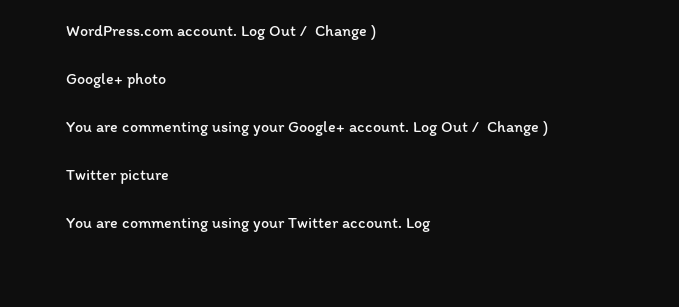WordPress.com account. Log Out /  Change )

Google+ photo

You are commenting using your Google+ account. Log Out /  Change )

Twitter picture

You are commenting using your Twitter account. Log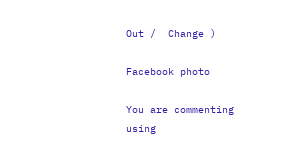Out /  Change )

Facebook photo

You are commenting using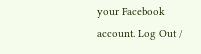your Facebook account. Log Out /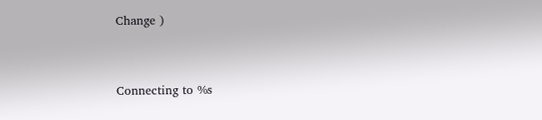Change )


Connecting to %s